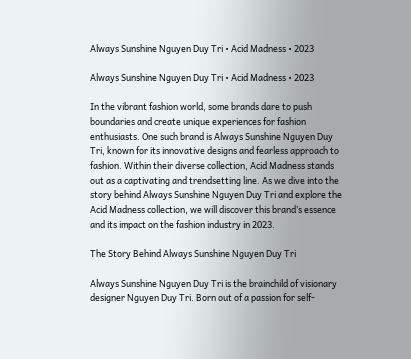Always Sunshine Nguyen Duy Tri • Acid Madness • 2023

Always Sunshine Nguyen Duy Tri • Acid Madness • 2023

In the vibrant fashion world, some brands dare to push boundaries and create unique experiences for fashion enthusiasts. One such brand is Always Sunshine Nguyen Duy Tri, known for its innovative designs and fearless approach to fashion. Within their diverse collection, Acid Madness stands out as a captivating and trendsetting line. As we dive into the story behind Always Sunshine Nguyen Duy Tri and explore the Acid Madness collection, we will discover this brand’s essence and its impact on the fashion industry in 2023.

The Story Behind Always Sunshine Nguyen Duy Tri

Always Sunshine Nguyen Duy Tri is the brainchild of visionary designer Nguyen Duy Tri. Born out of a passion for self-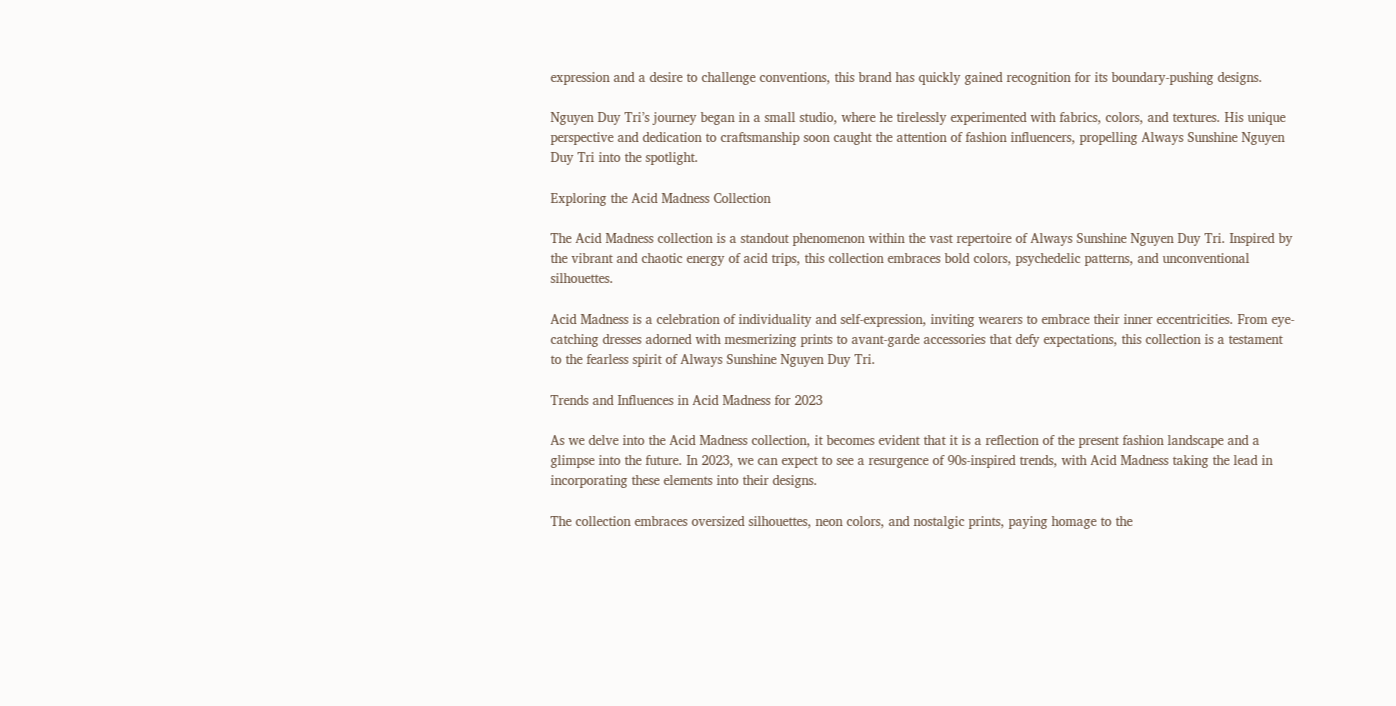expression and a desire to challenge conventions, this brand has quickly gained recognition for its boundary-pushing designs.

Nguyen Duy Tri’s journey began in a small studio, where he tirelessly experimented with fabrics, colors, and textures. His unique perspective and dedication to craftsmanship soon caught the attention of fashion influencers, propelling Always Sunshine Nguyen Duy Tri into the spotlight.

Exploring the Acid Madness Collection

The Acid Madness collection is a standout phenomenon within the vast repertoire of Always Sunshine Nguyen Duy Tri. Inspired by the vibrant and chaotic energy of acid trips, this collection embraces bold colors, psychedelic patterns, and unconventional silhouettes.

Acid Madness is a celebration of individuality and self-expression, inviting wearers to embrace their inner eccentricities. From eye-catching dresses adorned with mesmerizing prints to avant-garde accessories that defy expectations, this collection is a testament to the fearless spirit of Always Sunshine Nguyen Duy Tri.

Trends and Influences in Acid Madness for 2023

As we delve into the Acid Madness collection, it becomes evident that it is a reflection of the present fashion landscape and a glimpse into the future. In 2023, we can expect to see a resurgence of 90s-inspired trends, with Acid Madness taking the lead in incorporating these elements into their designs.

The collection embraces oversized silhouettes, neon colors, and nostalgic prints, paying homage to the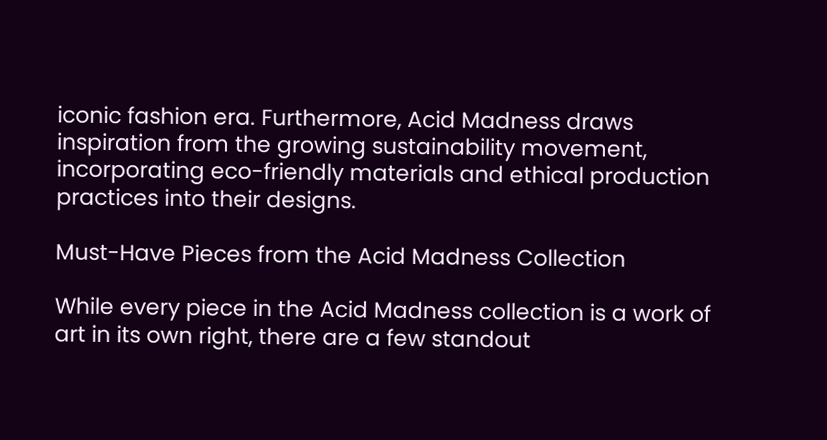iconic fashion era. Furthermore, Acid Madness draws inspiration from the growing sustainability movement, incorporating eco-friendly materials and ethical production practices into their designs.

Must-Have Pieces from the Acid Madness Collection

While every piece in the Acid Madness collection is a work of art in its own right, there are a few standout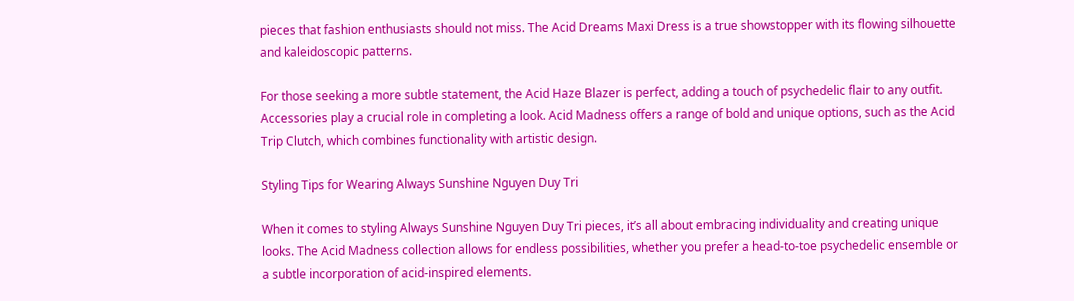pieces that fashion enthusiasts should not miss. The Acid Dreams Maxi Dress is a true showstopper with its flowing silhouette and kaleidoscopic patterns.

For those seeking a more subtle statement, the Acid Haze Blazer is perfect, adding a touch of psychedelic flair to any outfit. Accessories play a crucial role in completing a look. Acid Madness offers a range of bold and unique options, such as the Acid Trip Clutch, which combines functionality with artistic design.

Styling Tips for Wearing Always Sunshine Nguyen Duy Tri

When it comes to styling Always Sunshine Nguyen Duy Tri pieces, it’s all about embracing individuality and creating unique looks. The Acid Madness collection allows for endless possibilities, whether you prefer a head-to-toe psychedelic ensemble or a subtle incorporation of acid-inspired elements.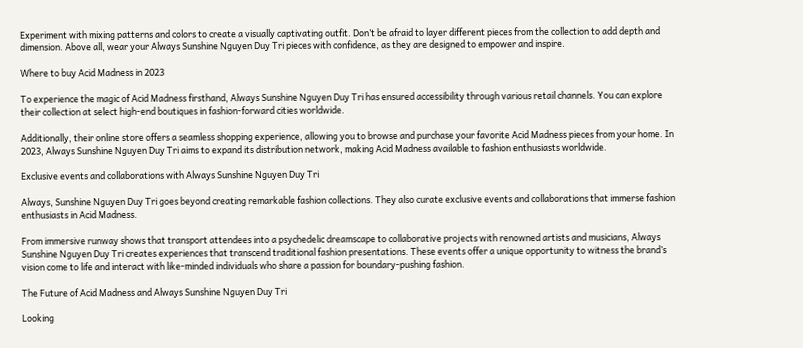Experiment with mixing patterns and colors to create a visually captivating outfit. Don’t be afraid to layer different pieces from the collection to add depth and dimension. Above all, wear your Always Sunshine Nguyen Duy Tri pieces with confidence, as they are designed to empower and inspire.

Where to buy Acid Madness in 2023

To experience the magic of Acid Madness firsthand, Always Sunshine Nguyen Duy Tri has ensured accessibility through various retail channels. You can explore their collection at select high-end boutiques in fashion-forward cities worldwide.

Additionally, their online store offers a seamless shopping experience, allowing you to browse and purchase your favorite Acid Madness pieces from your home. In 2023, Always Sunshine Nguyen Duy Tri aims to expand its distribution network, making Acid Madness available to fashion enthusiasts worldwide.

Exclusive events and collaborations with Always Sunshine Nguyen Duy Tri

Always, Sunshine Nguyen Duy Tri goes beyond creating remarkable fashion collections. They also curate exclusive events and collaborations that immerse fashion enthusiasts in Acid Madness.

From immersive runway shows that transport attendees into a psychedelic dreamscape to collaborative projects with renowned artists and musicians, Always Sunshine Nguyen Duy Tri creates experiences that transcend traditional fashion presentations. These events offer a unique opportunity to witness the brand’s vision come to life and interact with like-minded individuals who share a passion for boundary-pushing fashion.

The Future of Acid Madness and Always Sunshine Nguyen Duy Tri

Looking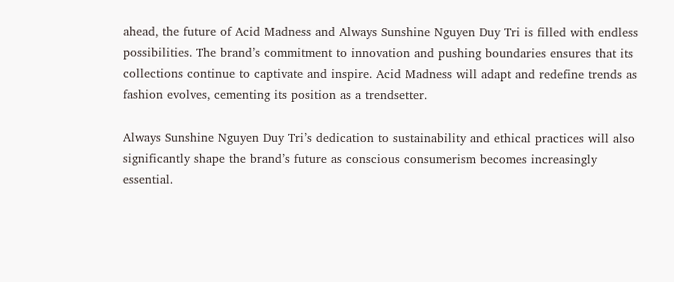ahead, the future of Acid Madness and Always Sunshine Nguyen Duy Tri is filled with endless possibilities. The brand’s commitment to innovation and pushing boundaries ensures that its collections continue to captivate and inspire. Acid Madness will adapt and redefine trends as fashion evolves, cementing its position as a trendsetter.

Always Sunshine Nguyen Duy Tri’s dedication to sustainability and ethical practices will also significantly shape the brand’s future as conscious consumerism becomes increasingly essential.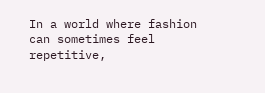In a world where fashion can sometimes feel repetitive,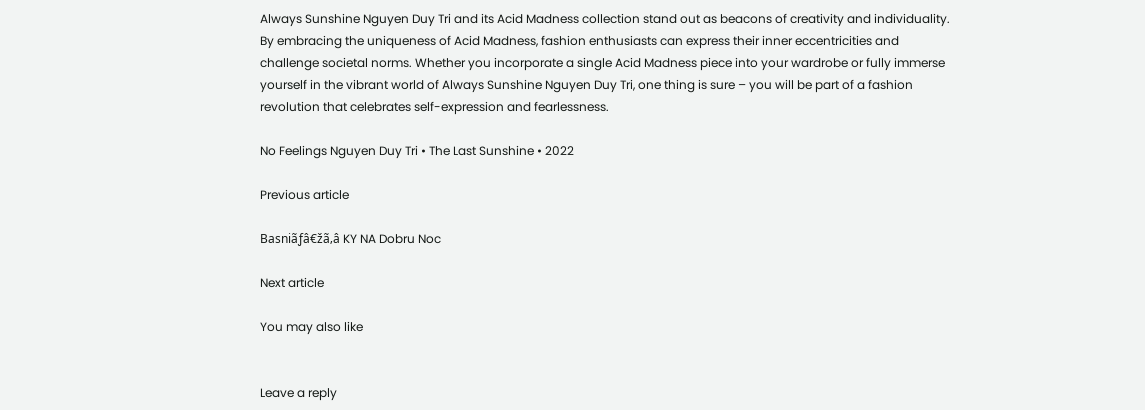Always Sunshine Nguyen Duy Tri and its Acid Madness collection stand out as beacons of creativity and individuality. By embracing the uniqueness of Acid Madness, fashion enthusiasts can express their inner eccentricities and challenge societal norms. Whether you incorporate a single Acid Madness piece into your wardrobe or fully immerse yourself in the vibrant world of Always Sunshine Nguyen Duy Tri, one thing is sure – you will be part of a fashion revolution that celebrates self-expression and fearlessness.

No Feelings Nguyen Duy Tri • The Last Sunshine • 2022

Previous article

Basniãƒâ€žã‚â KY NA Dobru Noc

Next article

You may also like


Leave a reply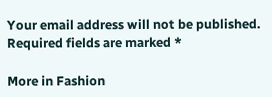Your email address will not be published. Required fields are marked *

More in Fashion